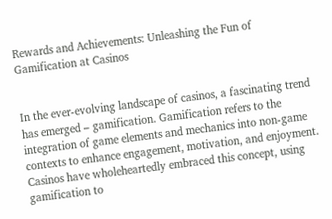Rewards and Achievements: Unleashing the Fun of Gamification at Casinos


In the ever-evolving landscape of casinos, a fascinating trend has emerged – gamification. Gamification refers to the integration of game elements and mechanics into non-game contexts to enhance engagement, motivation, and enjoyment. Casinos have wholeheartedly embraced this concept, using gamification to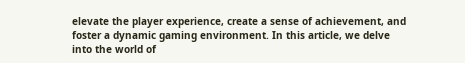elevate the player experience, create a sense of achievement, and foster a dynamic gaming environment. In this article, we delve into the world of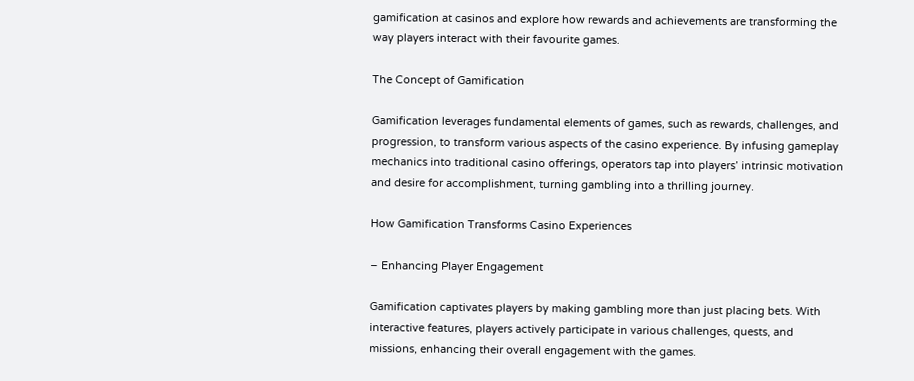gamification at casinos and explore how rewards and achievements are transforming the way players interact with their favourite games.

The Concept of Gamification

Gamification leverages fundamental elements of games, such as rewards, challenges, and progression, to transform various aspects of the casino experience. By infusing gameplay mechanics into traditional casino offerings, operators tap into players’ intrinsic motivation and desire for accomplishment, turning gambling into a thrilling journey.

How Gamification Transforms Casino Experiences

– Enhancing Player Engagement

Gamification captivates players by making gambling more than just placing bets. With interactive features, players actively participate in various challenges, quests, and missions, enhancing their overall engagement with the games.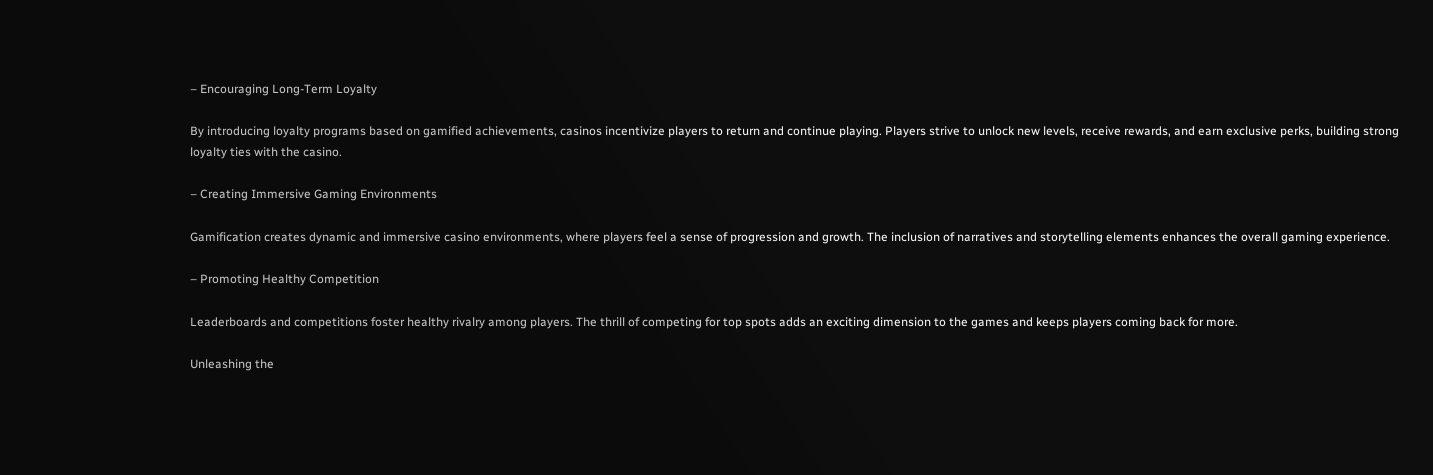– Encouraging Long-Term Loyalty

By introducing loyalty programs based on gamified achievements, casinos incentivize players to return and continue playing. Players strive to unlock new levels, receive rewards, and earn exclusive perks, building strong loyalty ties with the casino.

– Creating Immersive Gaming Environments

Gamification creates dynamic and immersive casino environments, where players feel a sense of progression and growth. The inclusion of narratives and storytelling elements enhances the overall gaming experience.

– Promoting Healthy Competition

Leaderboards and competitions foster healthy rivalry among players. The thrill of competing for top spots adds an exciting dimension to the games and keeps players coming back for more.

Unleashing the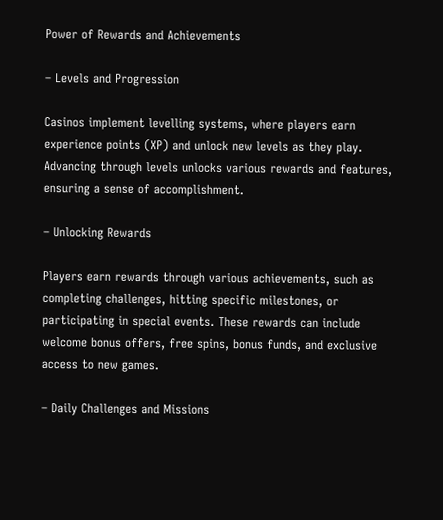Power of Rewards and Achievements

– Levels and Progression

Casinos implement levelling systems, where players earn experience points (XP) and unlock new levels as they play. Advancing through levels unlocks various rewards and features, ensuring a sense of accomplishment.

– Unlocking Rewards

Players earn rewards through various achievements, such as completing challenges, hitting specific milestones, or participating in special events. These rewards can include welcome bonus offers, free spins, bonus funds, and exclusive access to new games.

– Daily Challenges and Missions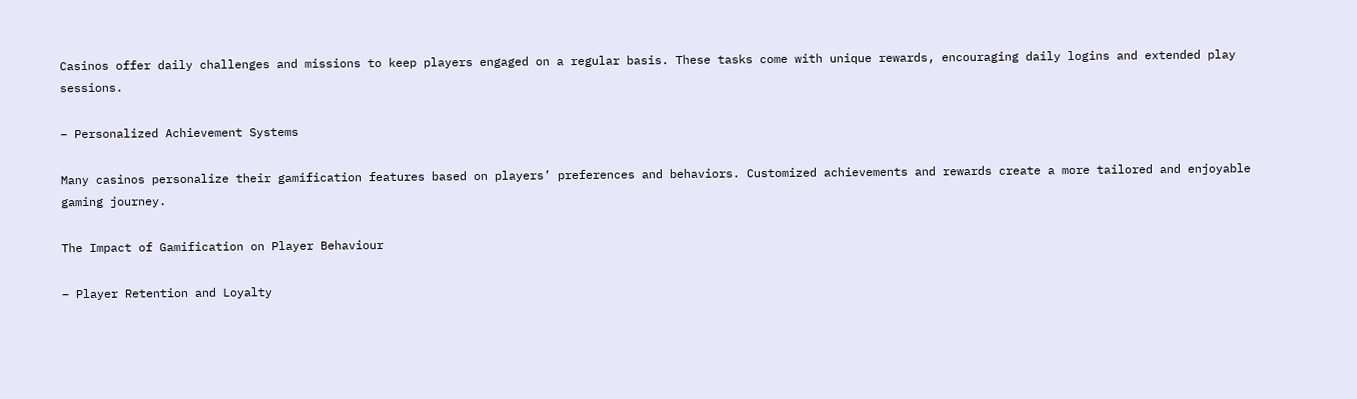Casinos offer daily challenges and missions to keep players engaged on a regular basis. These tasks come with unique rewards, encouraging daily logins and extended play sessions.

– Personalized Achievement Systems

Many casinos personalize their gamification features based on players’ preferences and behaviors. Customized achievements and rewards create a more tailored and enjoyable gaming journey.

The Impact of Gamification on Player Behaviour

– Player Retention and Loyalty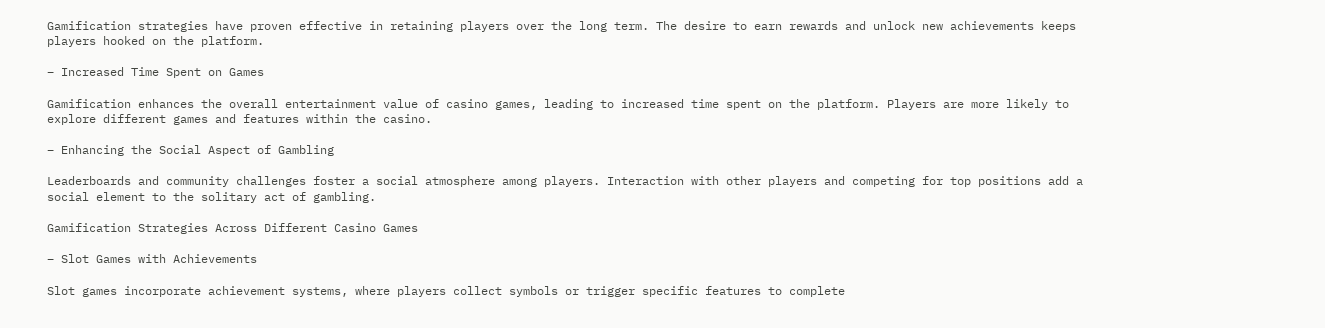Gamification strategies have proven effective in retaining players over the long term. The desire to earn rewards and unlock new achievements keeps players hooked on the platform.

– Increased Time Spent on Games

Gamification enhances the overall entertainment value of casino games, leading to increased time spent on the platform. Players are more likely to explore different games and features within the casino.

– Enhancing the Social Aspect of Gambling

Leaderboards and community challenges foster a social atmosphere among players. Interaction with other players and competing for top positions add a social element to the solitary act of gambling.

Gamification Strategies Across Different Casino Games

– Slot Games with Achievements

Slot games incorporate achievement systems, where players collect symbols or trigger specific features to complete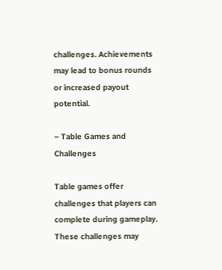challenges. Achievements may lead to bonus rounds or increased payout potential.

– Table Games and Challenges

Table games offer challenges that players can complete during gameplay. These challenges may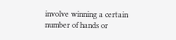involve winning a certain number of hands or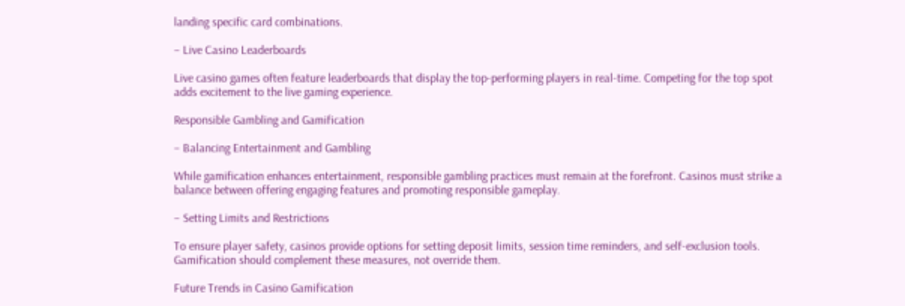landing specific card combinations.

– Live Casino Leaderboards

Live casino games often feature leaderboards that display the top-performing players in real-time. Competing for the top spot adds excitement to the live gaming experience.

Responsible Gambling and Gamification

– Balancing Entertainment and Gambling

While gamification enhances entertainment, responsible gambling practices must remain at the forefront. Casinos must strike a balance between offering engaging features and promoting responsible gameplay.

– Setting Limits and Restrictions

To ensure player safety, casinos provide options for setting deposit limits, session time reminders, and self-exclusion tools. Gamification should complement these measures, not override them.

Future Trends in Casino Gamification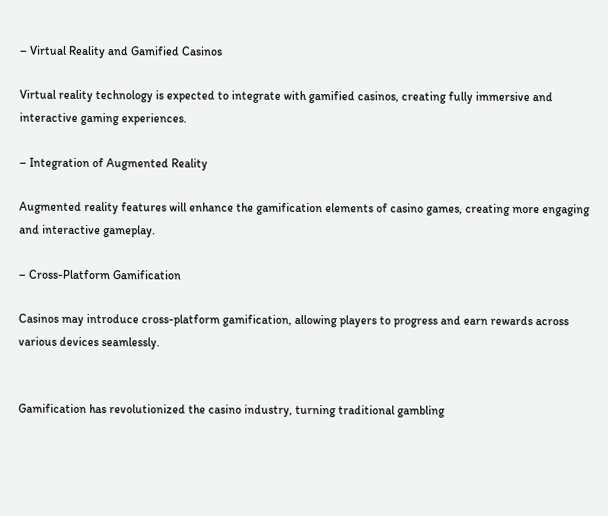– Virtual Reality and Gamified Casinos

Virtual reality technology is expected to integrate with gamified casinos, creating fully immersive and interactive gaming experiences.

– Integration of Augmented Reality

Augmented reality features will enhance the gamification elements of casino games, creating more engaging and interactive gameplay.

– Cross-Platform Gamification

Casinos may introduce cross-platform gamification, allowing players to progress and earn rewards across various devices seamlessly.


Gamification has revolutionized the casino industry, turning traditional gambling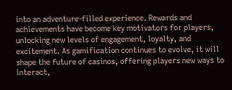into an adventure-filled experience. Rewards and achievements have become key motivators for players, unlocking new levels of engagement, loyalty, and excitement. As gamification continues to evolve, it will shape the future of casinos, offering players new ways to interact,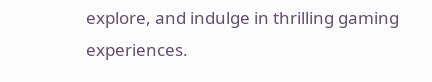explore, and indulge in thrilling gaming experiences.